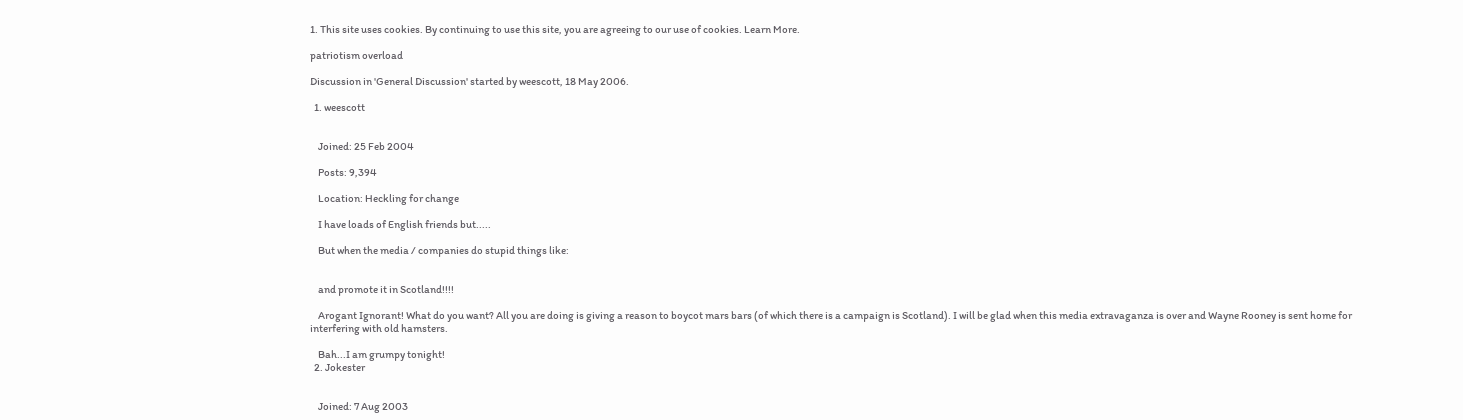1. This site uses cookies. By continuing to use this site, you are agreeing to our use of cookies. Learn More.

patriotism overload

Discussion in 'General Discussion' started by weescott, 18 May 2006.

  1. weescott


    Joined: 25 Feb 2004

    Posts: 9,394

    Location: Heckling for change

    I have loads of English friends but.....

    But when the media / companies do stupid things like:


    and promote it in Scotland!!!!

    Arogant Ignorant! What do you want? All you are doing is giving a reason to boycot mars bars (of which there is a campaign is Scotland). I will be glad when this media extravaganza is over and Wayne Rooney is sent home for interfering with old hamsters.

    Bah...I am grumpy tonight!
  2. Jokester


    Joined: 7 Aug 2003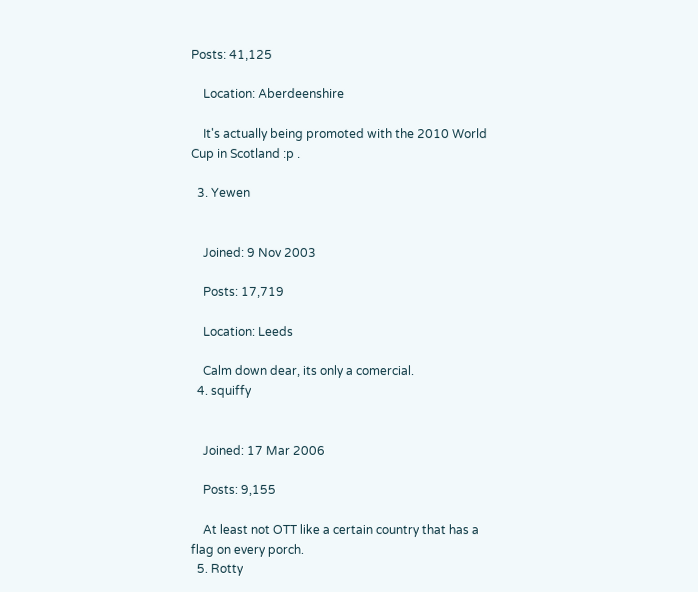Posts: 41,125

    Location: Aberdeenshire

    It's actually being promoted with the 2010 World Cup in Scotland :p .

  3. Yewen


    Joined: 9 Nov 2003

    Posts: 17,719

    Location: Leeds

    Calm down dear, its only a comercial.
  4. squiffy


    Joined: 17 Mar 2006

    Posts: 9,155

    At least not OTT like a certain country that has a flag on every porch.
  5. Rotty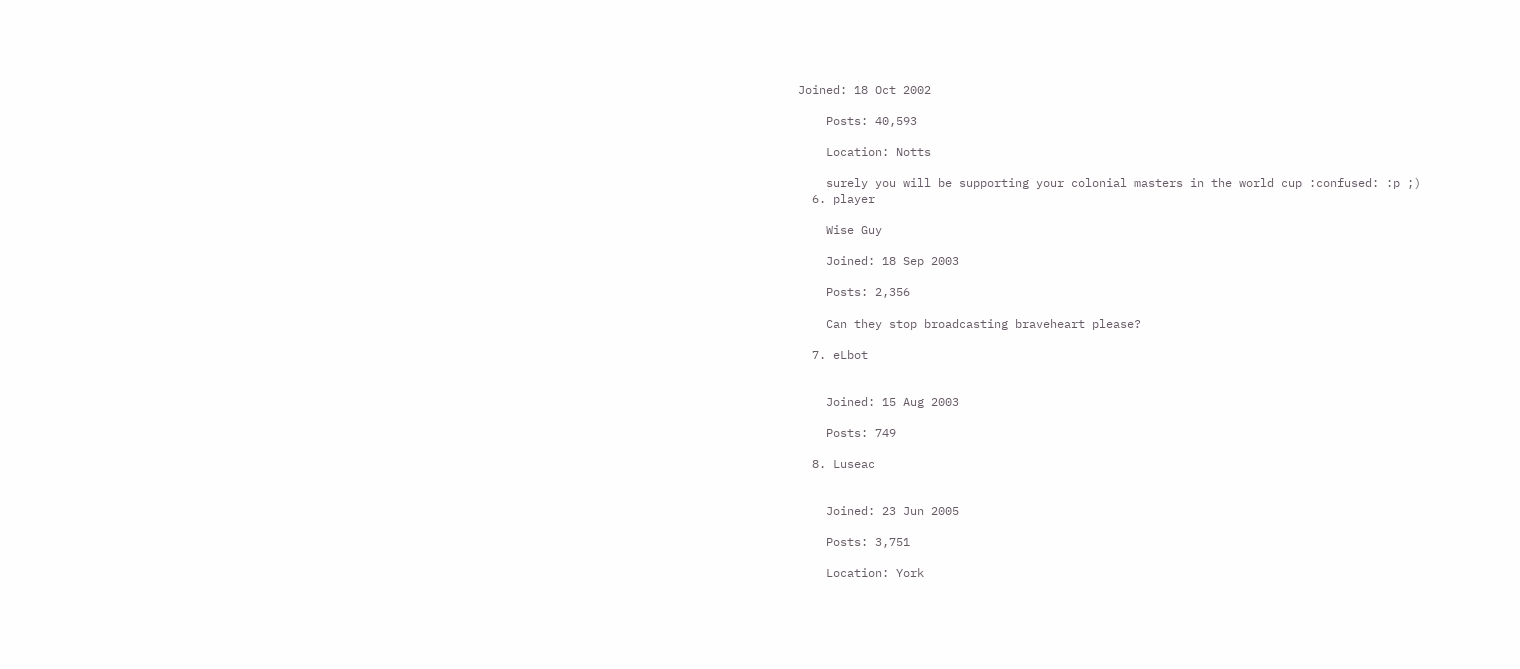Joined: 18 Oct 2002

    Posts: 40,593

    Location: Notts

    surely you will be supporting your colonial masters in the world cup :confused: :p ;)
  6. player

    Wise Guy

    Joined: 18 Sep 2003

    Posts: 2,356

    Can they stop broadcasting braveheart please?

  7. eLbot


    Joined: 15 Aug 2003

    Posts: 749

  8. Luseac


    Joined: 23 Jun 2005

    Posts: 3,751

    Location: York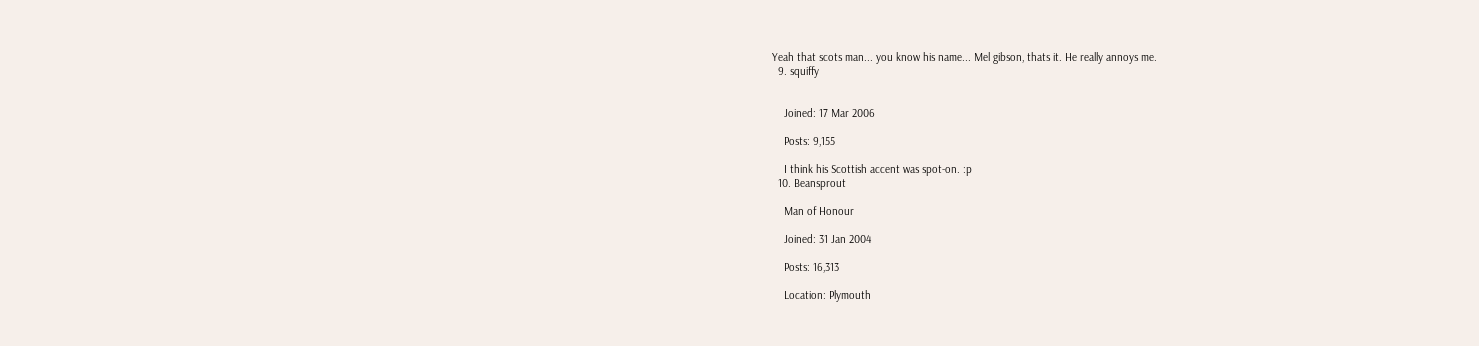Yeah that scots man... you know his name... Mel gibson, thats it. He really annoys me.
  9. squiffy


    Joined: 17 Mar 2006

    Posts: 9,155

    I think his Scottish accent was spot-on. :p
  10. Beansprout

    Man of Honour

    Joined: 31 Jan 2004

    Posts: 16,313

    Location: Plymouth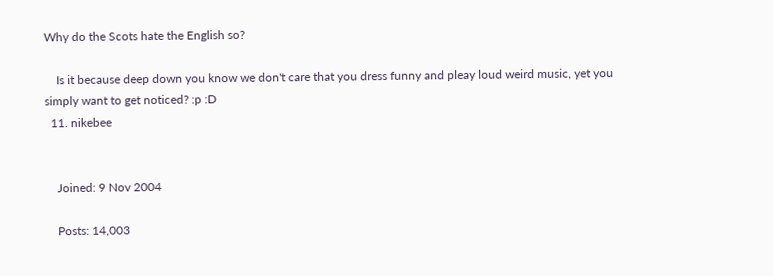Why do the Scots hate the English so?

    Is it because deep down you know we don't care that you dress funny and pleay loud weird music, yet you simply want to get noticed? :p :D
  11. nikebee


    Joined: 9 Nov 2004

    Posts: 14,003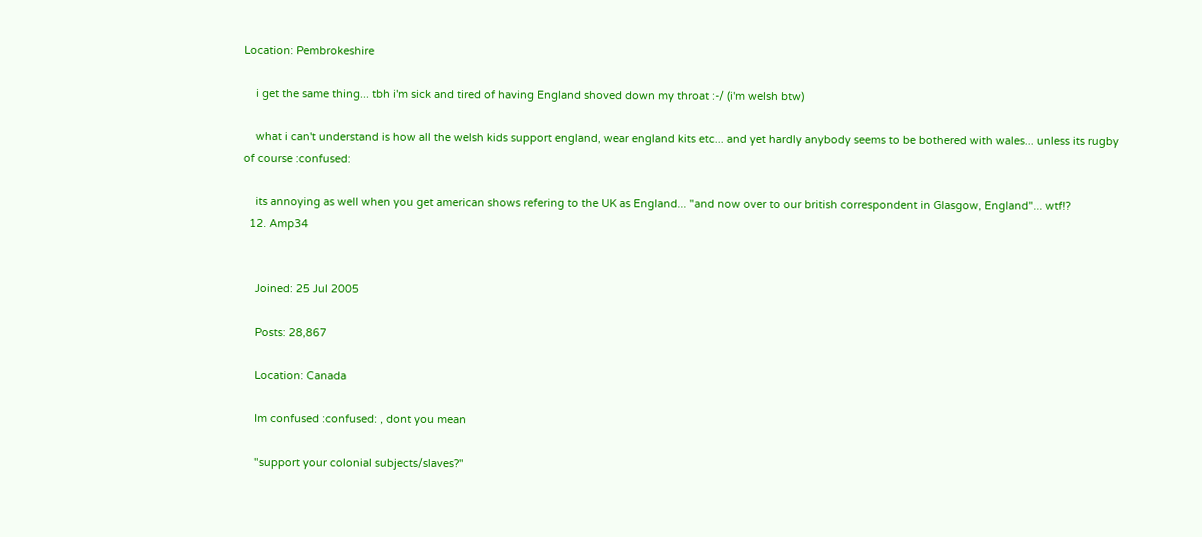Location: Pembrokeshire

    i get the same thing... tbh i'm sick and tired of having England shoved down my throat :-/ (i'm welsh btw)

    what i can't understand is how all the welsh kids support england, wear england kits etc... and yet hardly anybody seems to be bothered with wales... unless its rugby of course :confused:

    its annoying as well when you get american shows refering to the UK as England... "and now over to our british correspondent in Glasgow, England"... wtf!?
  12. Amp34


    Joined: 25 Jul 2005

    Posts: 28,867

    Location: Canada

    Im confused :confused: , dont you mean

    "support your colonial subjects/slaves?"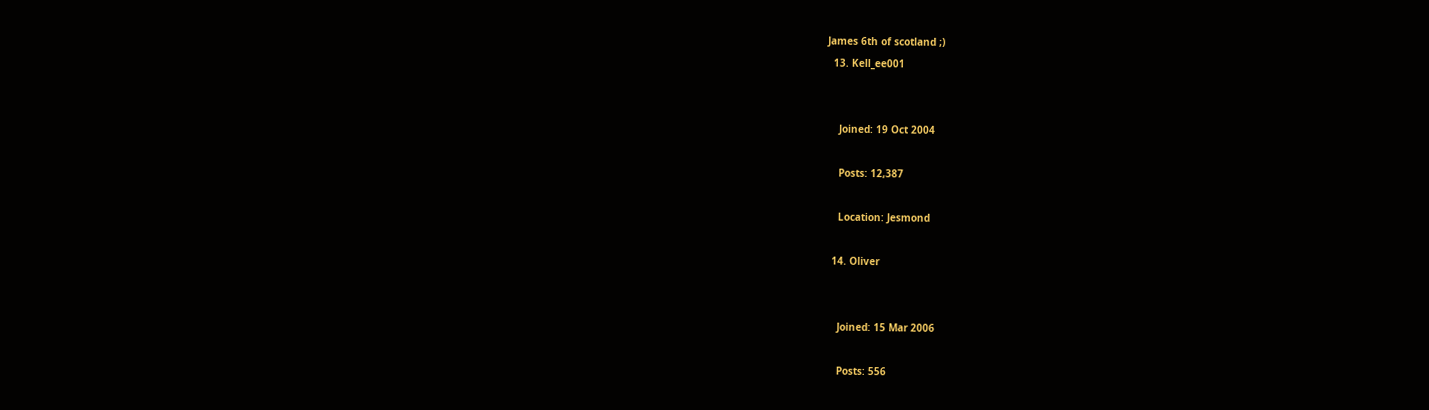James 6th of scotland ;)
  13. Kell_ee001


    Joined: 19 Oct 2004

    Posts: 12,387

    Location: Jesmond

  14. Oliver


    Joined: 15 Mar 2006

    Posts: 556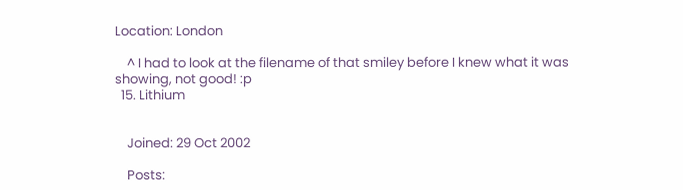Location: London

    ^ I had to look at the filename of that smiley before I knew what it was showing, not good! :p
  15. Lithium


    Joined: 29 Oct 2002

    Posts: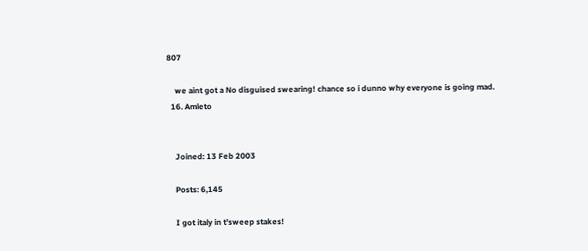807

    we aint got a No disguised swearing! chance so i dunno why everyone is going mad.
  16. Amleto


    Joined: 13 Feb 2003

    Posts: 6,145

    I got italy in t'sweep stakes!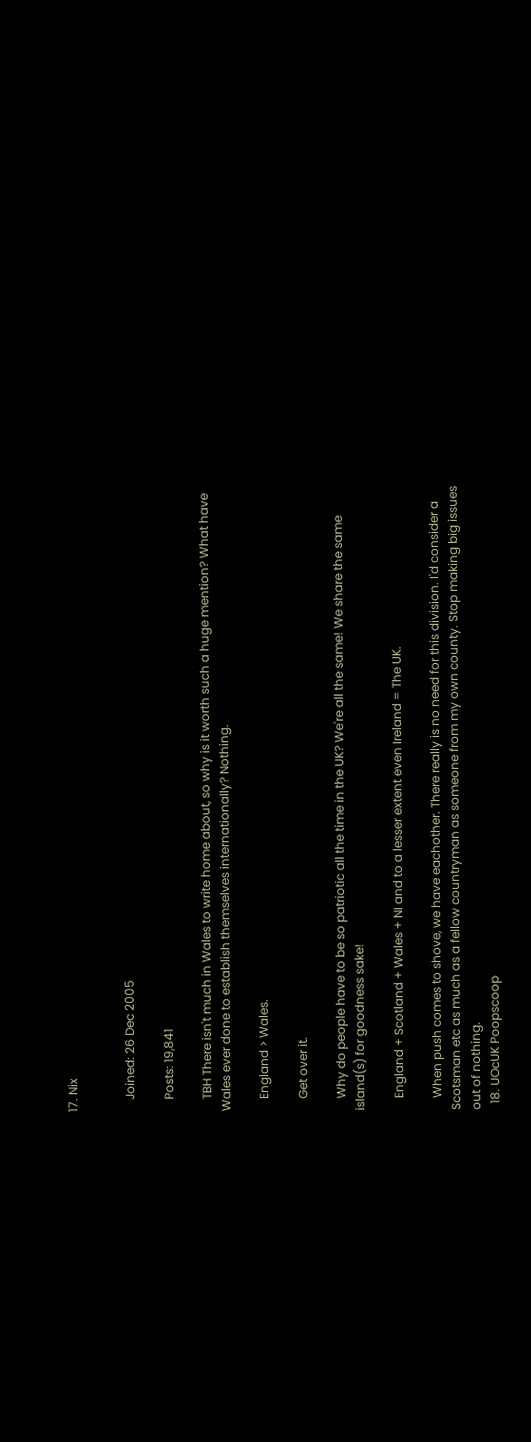17. Nix


    Joined: 26 Dec 2005

    Posts: 19,841

    TBH There isn't much in Wales to write home about, so why is it worth such a huge mention? What have Wales ever done to establish themselves internationally? Nothing.

    England > Wales.

    Get over it.

    Why do people have to be so patriotic all the time in the UK? We're all the same! We share the same island(s) for goodness sake!

    England + Scotland + Wales + NI and to a lesser extent even Ireland = The UK.

    When push comes to shove, we have eachother. There really is no need for this division. I'd consider a Scotsman etc as much as a fellow countryman as someone from my own county. Stop making big issues out of nothing.
  18. UOcUK Poopscoop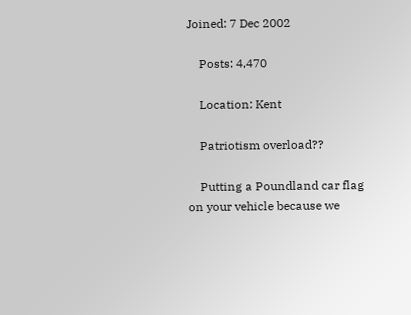Joined: 7 Dec 2002

    Posts: 4,470

    Location: Kent

    Patriotism overload??

    Putting a Poundland car flag on your vehicle because we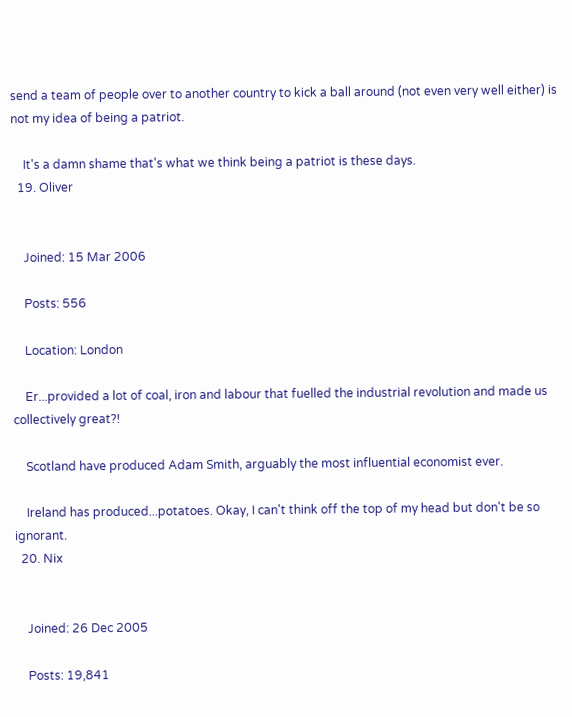send a team of people over to another country to kick a ball around (not even very well either) is not my idea of being a patriot.

    It's a damn shame that's what we think being a patriot is these days.
  19. Oliver


    Joined: 15 Mar 2006

    Posts: 556

    Location: London

    Er...provided a lot of coal, iron and labour that fuelled the industrial revolution and made us collectively great?!

    Scotland have produced Adam Smith, arguably the most influential economist ever.

    Ireland has produced...potatoes. Okay, I can't think off the top of my head but don't be so ignorant.
  20. Nix


    Joined: 26 Dec 2005

    Posts: 19,841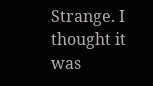Strange. I thought it was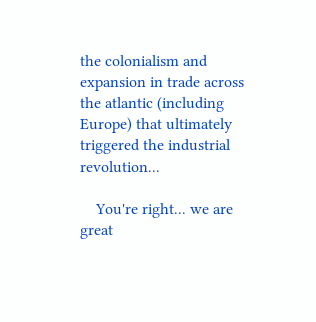the colonialism and expansion in trade across the atlantic (including Europe) that ultimately triggered the industrial revolution...

    You're right... we are great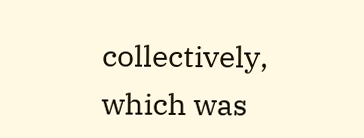collectively, which was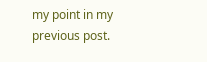my point in my previous post.